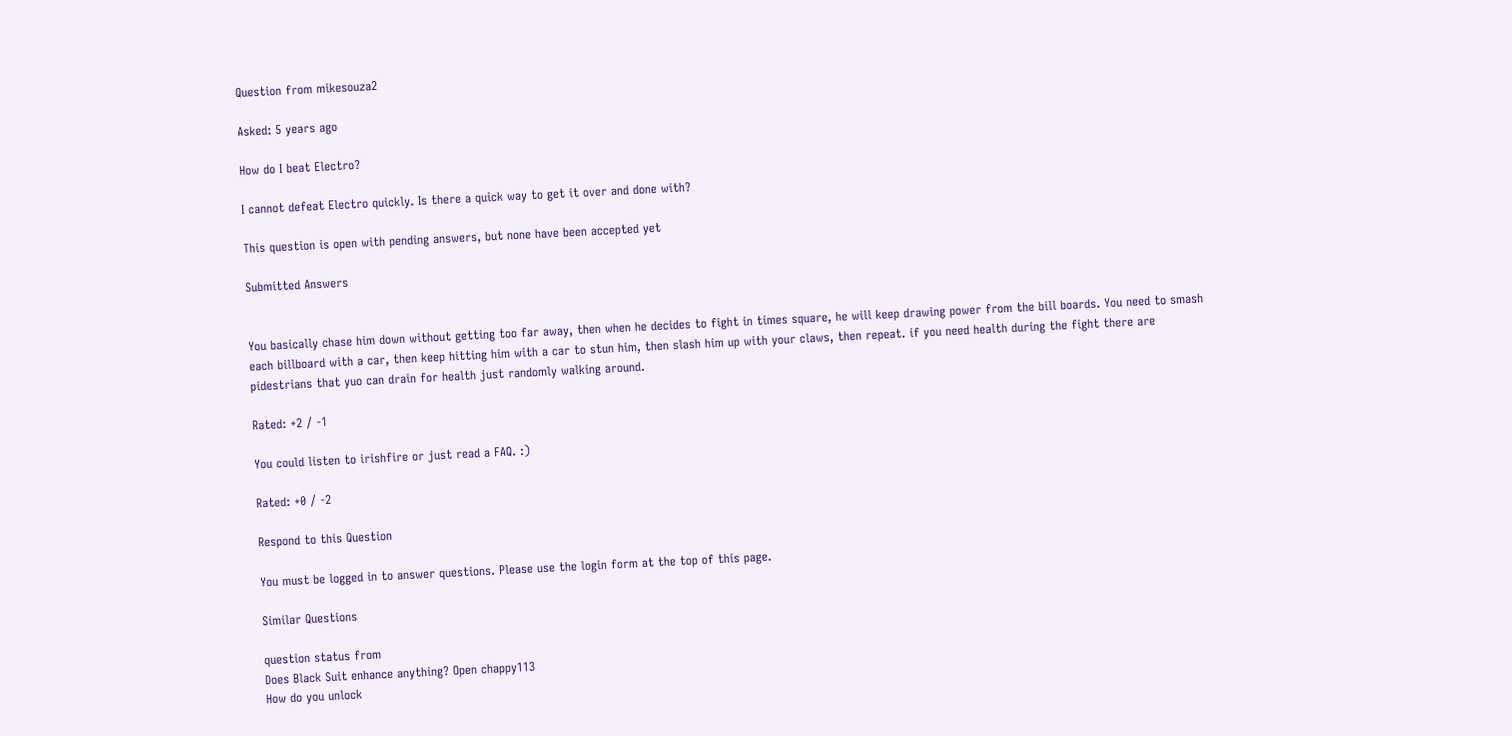Question from mikesouza2

Asked: 5 years ago

How do I beat Electro?

I cannot defeat Electro quickly. Is there a quick way to get it over and done with?

This question is open with pending answers, but none have been accepted yet

Submitted Answers


You basically chase him down without getting too far away, then when he decides to fight in times square, he will keep drawing power from the bill boards. You need to smash each billboard with a car, then keep hitting him with a car to stun him, then slash him up with your claws, then repeat. if you need health during the fight there are pidestrians that yuo can drain for health just randomly walking around.

Rated: +2 / -1

You could listen to irishfire or just read a FAQ. :)

Rated: +0 / -2

Respond to this Question

You must be logged in to answer questions. Please use the login form at the top of this page.

Similar Questions

question status from
Does Black Suit enhance anything? Open chappy113
How do you unlock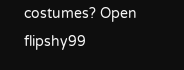costumes? Open flipshy99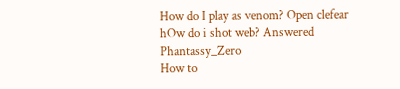How do I play as venom? Open clefear
hOw do i shot web? Answered Phantassy_Zero
How to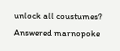unlock all coustumes? Answered marnopoke